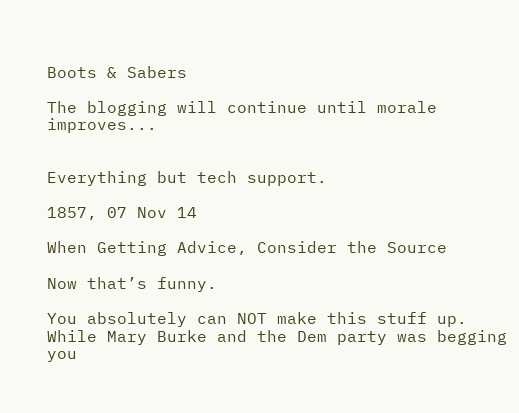Boots & Sabers

The blogging will continue until morale improves...


Everything but tech support.

1857, 07 Nov 14

When Getting Advice, Consider the Source

Now that’s funny.

You absolutely can NOT make this stuff up.   While Mary Burke and the Dem party was begging you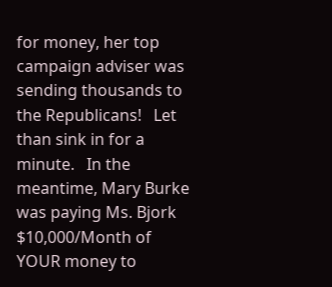for money, her top campaign adviser was sending thousands to the Republicans!   Let than sink in for a minute.   In the meantime, Mary Burke was paying Ms. Bjork $10,000/Month of YOUR money to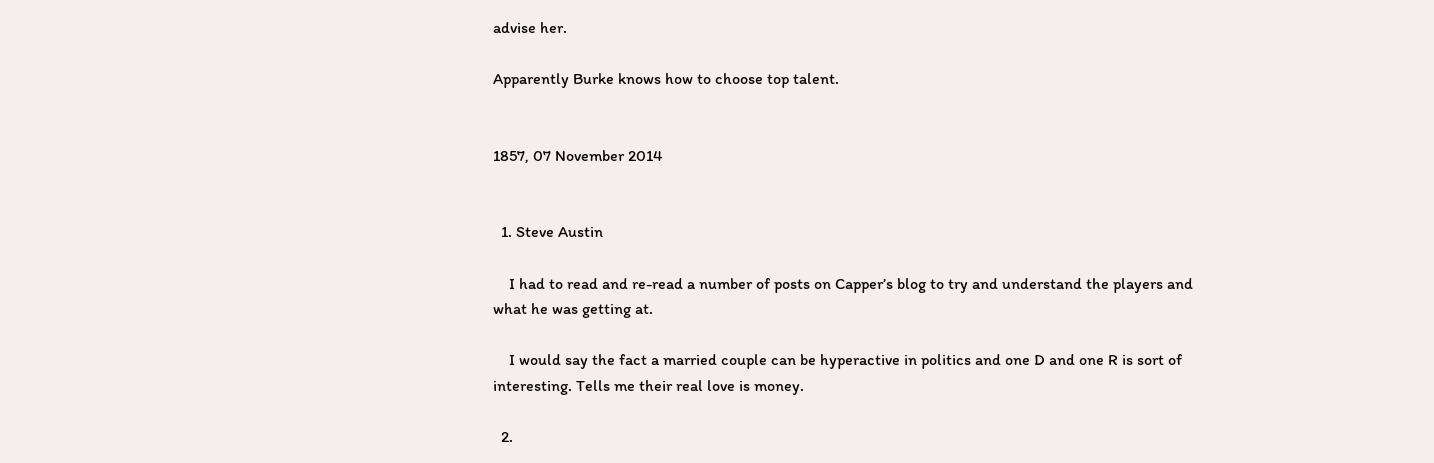advise her.

Apparently Burke knows how to choose top talent.


1857, 07 November 2014


  1. Steve Austin

    I had to read and re-read a number of posts on Capper’s blog to try and understand the players and what he was getting at.

    I would say the fact a married couple can be hyperactive in politics and one D and one R is sort of interesting. Tells me their real love is money.

  2.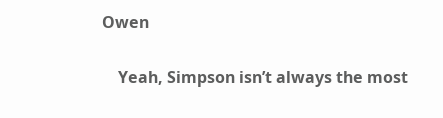Owen

    Yeah, Simpson isn’t always the most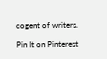cogent of writers.

Pin It on Pinterest